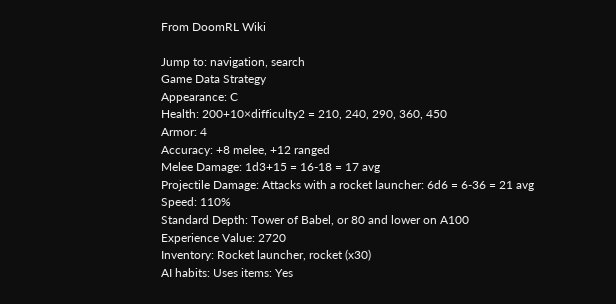From DoomRL Wiki

Jump to: navigation, search
Game Data Strategy
Appearance: C
Health: 200+10×difficulty2 = 210, 240, 290, 360, 450
Armor: 4
Accuracy: +8 melee, +12 ranged
Melee Damage: 1d3+15 = 16-18 = 17 avg
Projectile Damage: Attacks with a rocket launcher: 6d6 = 6-36 = 21 avg
Speed: 110%
Standard Depth: Tower of Babel, or 80 and lower on A100
Experience Value: 2720
Inventory: Rocket launcher, rocket (x30)
AI habits: Uses items: Yes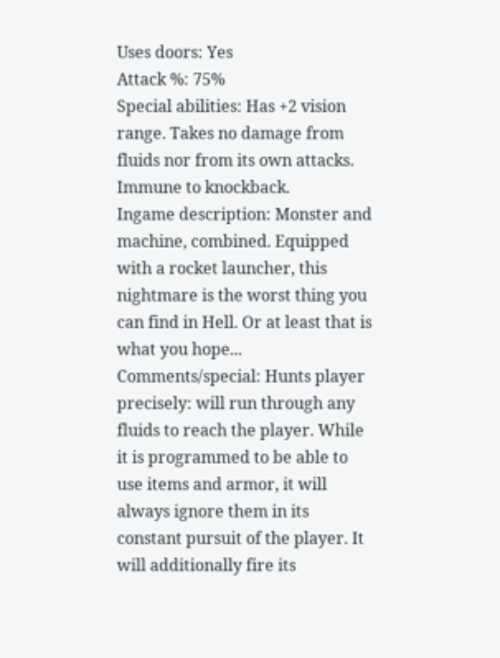Uses doors: Yes
Attack %: 75%
Special abilities: Has +2 vision range. Takes no damage from fluids nor from its own attacks. Immune to knockback.
Ingame description: Monster and machine, combined. Equipped with a rocket launcher, this nightmare is the worst thing you can find in Hell. Or at least that is what you hope...
Comments/special: Hunts player precisely: will run through any fluids to reach the player. While it is programmed to be able to use items and armor, it will always ignore them in its constant pursuit of the player. It will additionally fire its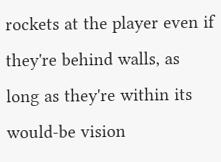rockets at the player even if they're behind walls, as long as they're within its would-be vision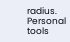radius.
Personal tools